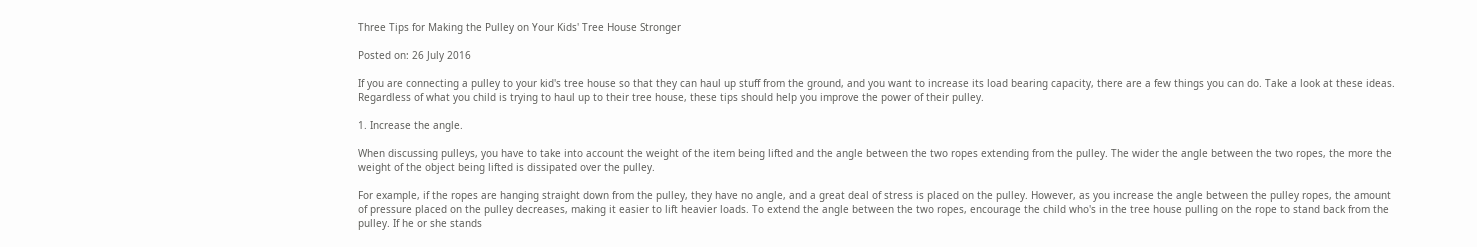Three Tips for Making the Pulley on Your Kids' Tree House Stronger

Posted on: 26 July 2016

If you are connecting a pulley to your kid's tree house so that they can haul up stuff from the ground, and you want to increase its load bearing capacity, there are a few things you can do. Take a look at these ideas. Regardless of what you child is trying to haul up to their tree house, these tips should help you improve the power of their pulley.

1. Increase the angle.

When discussing pulleys, you have to take into account the weight of the item being lifted and the angle between the two ropes extending from the pulley. The wider the angle between the two ropes, the more the weight of the object being lifted is dissipated over the pulley.

For example, if the ropes are hanging straight down from the pulley, they have no angle, and a great deal of stress is placed on the pulley. However, as you increase the angle between the pulley ropes, the amount of pressure placed on the pulley decreases, making it easier to lift heavier loads. To extend the angle between the two ropes, encourage the child who's in the tree house pulling on the rope to stand back from the pulley. If he or she stands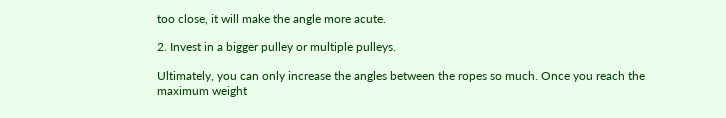too close, it will make the angle more acute.

2. Invest in a bigger pulley or multiple pulleys.

Ultimately, you can only increase the angles between the ropes so much. Once you reach the maximum weight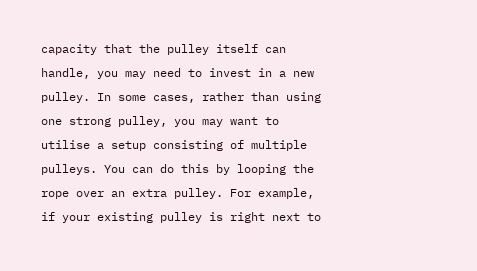capacity that the pulley itself can handle, you may need to invest in a new pulley. In some cases, rather than using one strong pulley, you may want to utilise a setup consisting of multiple pulleys. You can do this by looping the rope over an extra pulley. For example, if your existing pulley is right next to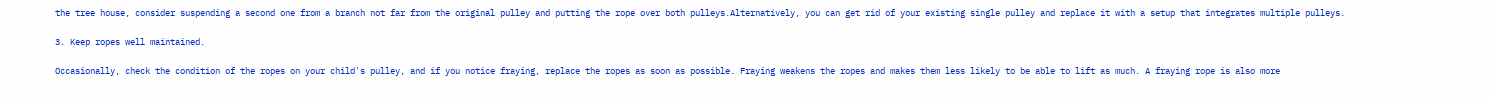the tree house, consider suspending a second one from a branch not far from the original pulley and putting the rope over both pulleys.Alternatively, you can get rid of your existing single pulley and replace it with a setup that integrates multiple pulleys.

3. Keep ropes well maintained.

Occasionally, check the condition of the ropes on your child's pulley, and if you notice fraying, replace the ropes as soon as possible. Fraying weakens the ropes and makes them less likely to be able to lift as much. A fraying rope is also more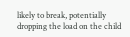likely to break, potentially dropping the load on the child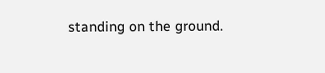standing on the ground.